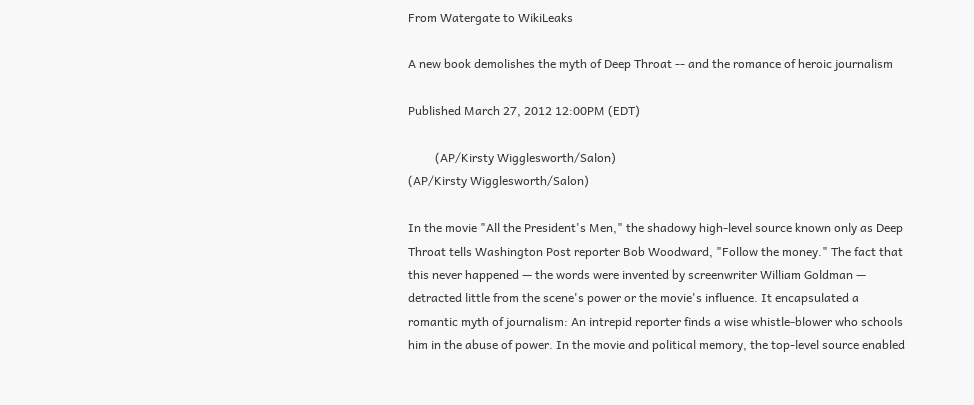From Watergate to WikiLeaks

A new book demolishes the myth of Deep Throat -- and the romance of heroic journalism

Published March 27, 2012 12:00PM (EDT)

         (AP/Kirsty Wigglesworth/Salon)
(AP/Kirsty Wigglesworth/Salon)

In the movie "All the President's Men," the shadowy high-level source known only as Deep Throat tells Washington Post reporter Bob Woodward, "Follow the money." The fact that this never happened — the words were invented by screenwriter William Goldman — detracted little from the scene's power or the movie's influence. It encapsulated a romantic myth of journalism: An intrepid reporter finds a wise whistle-blower who schools him in the abuse of power. In the movie and political memory, the top-level source enabled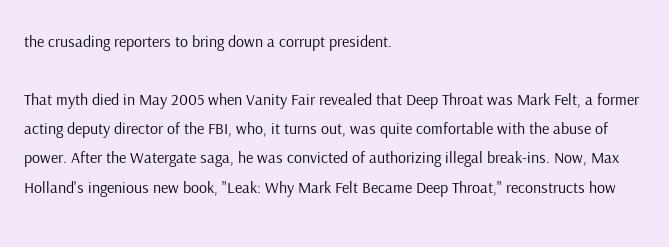the crusading reporters to bring down a corrupt president.

That myth died in May 2005 when Vanity Fair revealed that Deep Throat was Mark Felt, a former acting deputy director of the FBI, who, it turns out, was quite comfortable with the abuse of power. After the Watergate saga, he was convicted of authorizing illegal break-ins. Now, Max Holland's ingenious new book, "Leak: Why Mark Felt Became Deep Throat," reconstructs how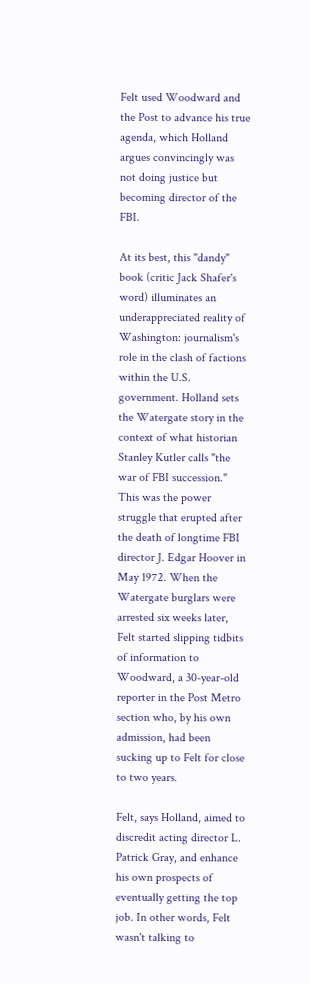Felt used Woodward and the Post to advance his true agenda, which Holland argues convincingly was not doing justice but becoming director of the FBI.

At its best, this "dandy" book (critic Jack Shafer's word) illuminates an underappreciated reality of Washington: journalism's role in the clash of factions within the U.S. government. Holland sets the Watergate story in the context of what historian Stanley Kutler calls "the war of FBI succession." This was the power struggle that erupted after the death of longtime FBI director J. Edgar Hoover in May 1972. When the Watergate burglars were arrested six weeks later, Felt started slipping tidbits of information to Woodward, a 30-year-old reporter in the Post Metro section who, by his own admission, had been sucking up to Felt for close to two years.

Felt, says Holland, aimed to discredit acting director L. Patrick Gray, and enhance his own prospects of eventually getting the top job. In other words, Felt wasn't talking to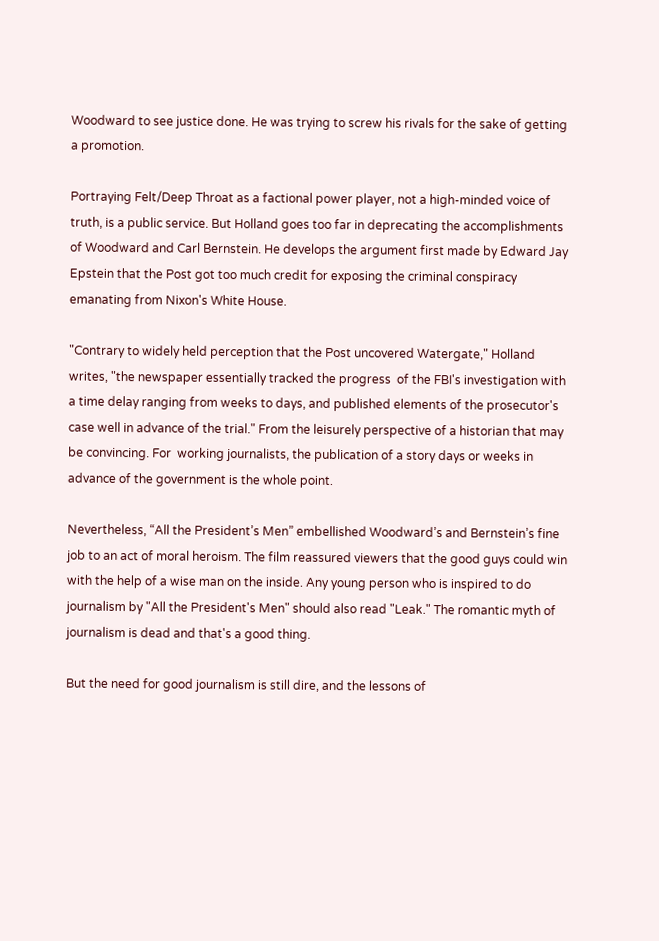Woodward to see justice done. He was trying to screw his rivals for the sake of getting a promotion.

Portraying Felt/Deep Throat as a factional power player, not a high-minded voice of truth, is a public service. But Holland goes too far in deprecating the accomplishments of Woodward and Carl Bernstein. He develops the argument first made by Edward Jay Epstein that the Post got too much credit for exposing the criminal conspiracy emanating from Nixon's White House.

"Contrary to widely held perception that the Post uncovered Watergate," Holland writes, "the newspaper essentially tracked the progress  of the FBI's investigation with a time delay ranging from weeks to days, and published elements of the prosecutor's case well in advance of the trial." From the leisurely perspective of a historian that may be convincing. For  working journalists, the publication of a story days or weeks in advance of the government is the whole point.

Nevertheless, “All the President’s Men” embellished Woodward’s and Bernstein’s fine job to an act of moral heroism. The film reassured viewers that the good guys could win with the help of a wise man on the inside. Any young person who is inspired to do journalism by "All the President's Men" should also read "Leak." The romantic myth of journalism is dead and that's a good thing.

But the need for good journalism is still dire, and the lessons of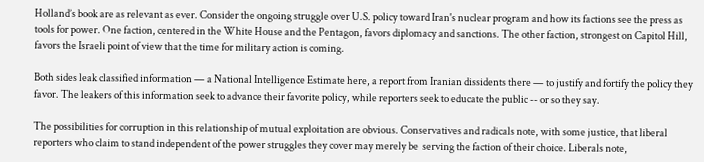Holland’s book are as relevant as ever. Consider the ongoing struggle over U.S. policy toward Iran's nuclear program and how its factions see the press as tools for power. One faction, centered in the White House and the Pentagon, favors diplomacy and sanctions. The other faction, strongest on Capitol Hill, favors the Israeli point of view that the time for military action is coming.

Both sides leak classified information — a National Intelligence Estimate here, a report from Iranian dissidents there — to justify and fortify the policy they favor. The leakers of this information seek to advance their favorite policy, while reporters seek to educate the public -- or so they say.

The possibilities for corruption in this relationship of mutual exploitation are obvious. Conservatives and radicals note, with some justice, that liberal reporters who claim to stand independent of the power struggles they cover may merely be  serving the faction of their choice. Liberals note,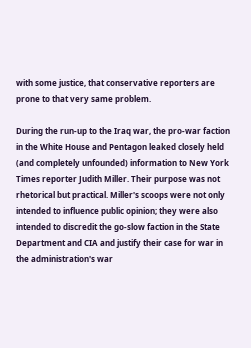with some justice, that conservative reporters are prone to that very same problem.

During the run-up to the Iraq war, the pro-war faction in the White House and Pentagon leaked closely held (and completely unfounded) information to New York Times reporter Judith Miller. Their purpose was not rhetorical but practical. Miller's scoops were not only intended to influence public opinion; they were also intended to discredit the go-slow faction in the State Department and CIA and justify their case for war in the administration's war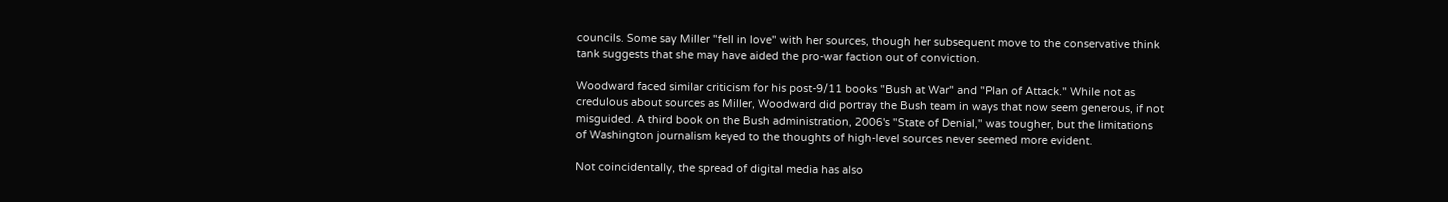councils. Some say Miller "fell in love" with her sources, though her subsequent move to the conservative think tank suggests that she may have aided the pro-war faction out of conviction.

Woodward faced similar criticism for his post-9/11 books "Bush at War" and "Plan of Attack." While not as credulous about sources as Miller, Woodward did portray the Bush team in ways that now seem generous, if not misguided. A third book on the Bush administration, 2006's "State of Denial," was tougher, but the limitations of Washington journalism keyed to the thoughts of high-level sources never seemed more evident.

Not coincidentally, the spread of digital media has also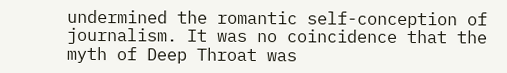undermined the romantic self-conception of journalism. It was no coincidence that the myth of Deep Throat was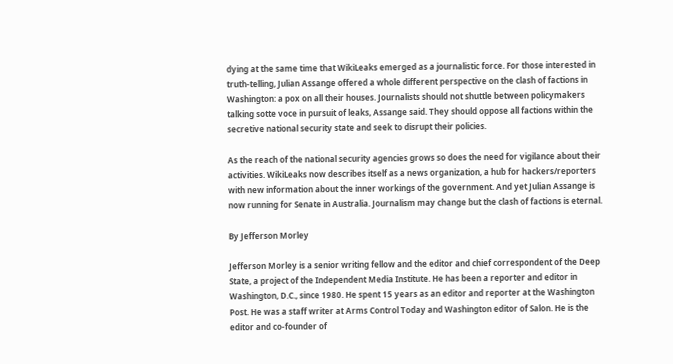dying at the same time that WikiLeaks emerged as a journalistic force. For those interested in truth-telling, Julian Assange offered a whole different perspective on the clash of factions in Washington: a pox on all their houses. Journalists should not shuttle between policymakers talking sotte voce in pursuit of leaks, Assange said. They should oppose all factions within the secretive national security state and seek to disrupt their policies.

As the reach of the national security agencies grows so does the need for vigilance about their activities. WikiLeaks now describes itself as a news organization, a hub for hackers/reporters with new information about the inner workings of the government. And yet Julian Assange is now running for Senate in Australia. Journalism may change but the clash of factions is eternal.

By Jefferson Morley

Jefferson Morley is a senior writing fellow and the editor and chief correspondent of the Deep State, a project of the Independent Media Institute. He has been a reporter and editor in Washington, D.C., since 1980. He spent 15 years as an editor and reporter at the Washington Post. He was a staff writer at Arms Control Today and Washington editor of Salon. He is the editor and co-founder of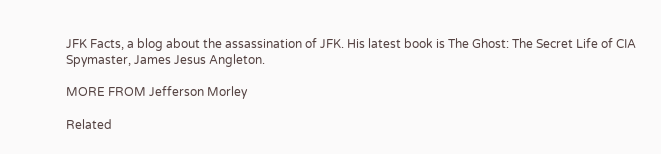JFK Facts, a blog about the assassination of JFK. His latest book is The Ghost: The Secret Life of CIA Spymaster, James Jesus Angleton.

MORE FROM Jefferson Morley

Related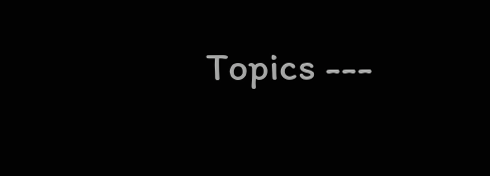Topics ---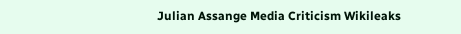Julian Assange Media Criticism Wikileaks